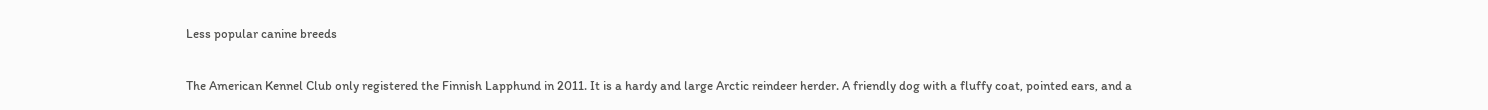Less popular canine breeds

The American Kennel Club only registered the Finnish Lapphund in 2011. It is a hardy and large Arctic reindeer herder. A friendly dog with a fluffy coat, pointed ears, and a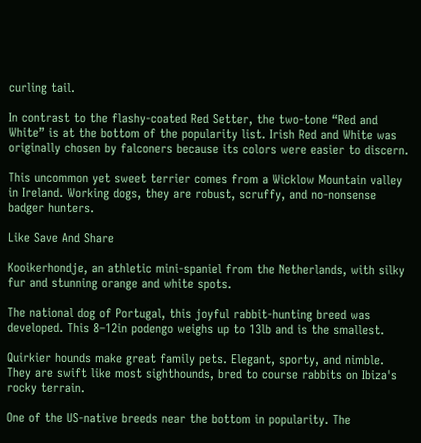curling tail.

In contrast to the flashy-coated Red Setter, the two-tone “Red and White” is at the bottom of the popularity list. Irish Red and White was originally chosen by falconers because its colors were easier to discern.

This uncommon yet sweet terrier comes from a Wicklow Mountain valley in Ireland. Working dogs, they are robust, scruffy, and no-nonsense badger hunters.

Like Save And Share

Kooikerhondje, an athletic mini-spaniel from the Netherlands, with silky fur and stunning orange and white spots.

The national dog of Portugal, this joyful rabbit-hunting breed was developed. This 8–12in podengo weighs up to 13lb and is the smallest.

Quirkier hounds make great family pets. Elegant, sporty, and nimble. They are swift like most sighthounds, bred to course rabbits on Ibiza's rocky terrain.

One of the US-native breeds near the bottom in popularity. The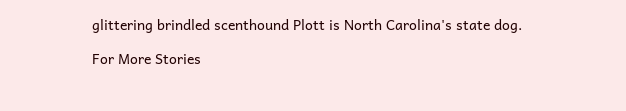glittering brindled scenthound Plott is North Carolina's state dog.

For More Stories